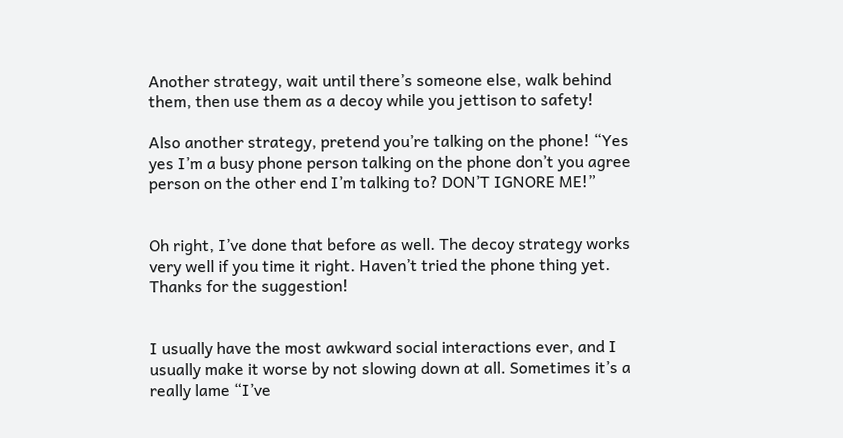Another strategy, wait until there’s someone else, walk behind them, then use them as a decoy while you jettison to safety!

Also another strategy, pretend you’re talking on the phone! “Yes yes I’m a busy phone person talking on the phone don’t you agree person on the other end I’m talking to? DON’T IGNORE ME!”


Oh right, I’ve done that before as well. The decoy strategy works very well if you time it right. Haven’t tried the phone thing yet. Thanks for the suggestion!


I usually have the most awkward social interactions ever, and I usually make it worse by not slowing down at all. Sometimes it’s a really lame “I’ve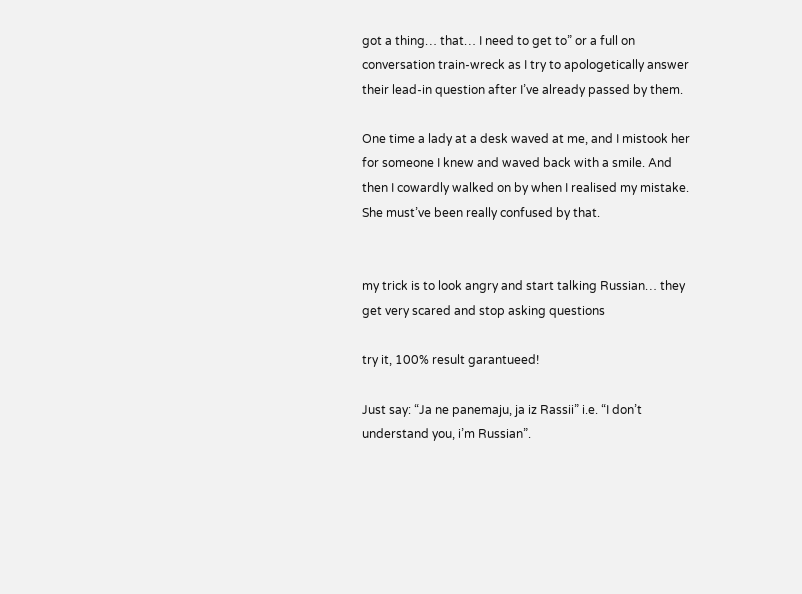got a thing… that… I need to get to” or a full on conversation train-wreck as I try to apologetically answer their lead-in question after I’ve already passed by them.

One time a lady at a desk waved at me, and I mistook her for someone I knew and waved back with a smile. And then I cowardly walked on by when I realised my mistake. She must’ve been really confused by that.


my trick is to look angry and start talking Russian… they get very scared and stop asking questions

try it, 100% result garantueed!

Just say: “Ja ne panemaju, ja iz Rassii” i.e. “I don’t understand you, i’m Russian”.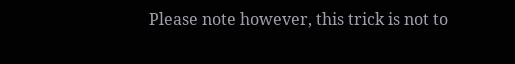Please note however, this trick is not to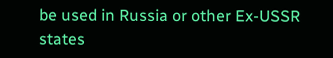be used in Russia or other Ex-USSR states